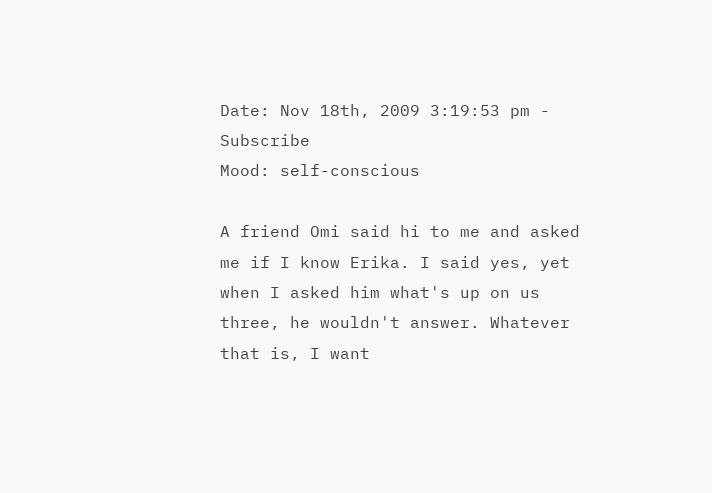Date: Nov 18th, 2009 3:19:53 pm - Subscribe
Mood: self-conscious

A friend Omi said hi to me and asked me if I know Erika. I said yes, yet when I asked him what's up on us three, he wouldn't answer. Whatever that is, I want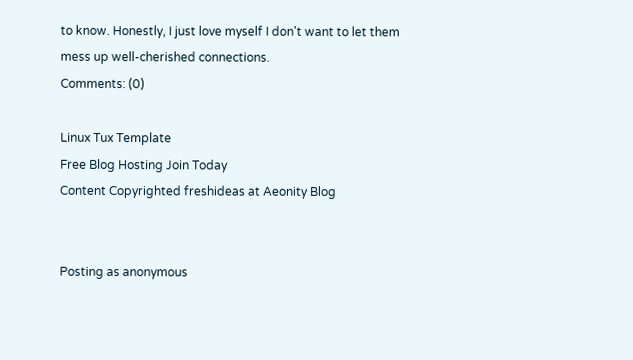to know. Honestly, I just love myself I don't want to let them mess up well-cherished connections.
Comments: (0)

Linux Tux Template
Free Blog Hosting Join Today
Content Copyrighted freshideas at Aeonity Blog


Posting as anonymous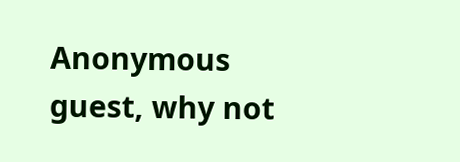Anonymous guest, why not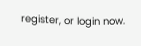register, or login now.